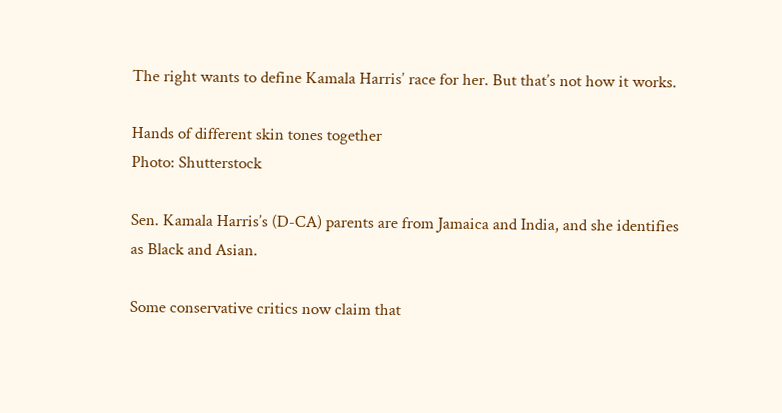The right wants to define Kamala Harris’ race for her. But that’s not how it works.

Hands of different skin tones together
Photo: Shutterstock

Sen. Kamala Harris’s (D-CA) parents are from Jamaica and India, and she identifies as Black and Asian.

Some conservative critics now claim that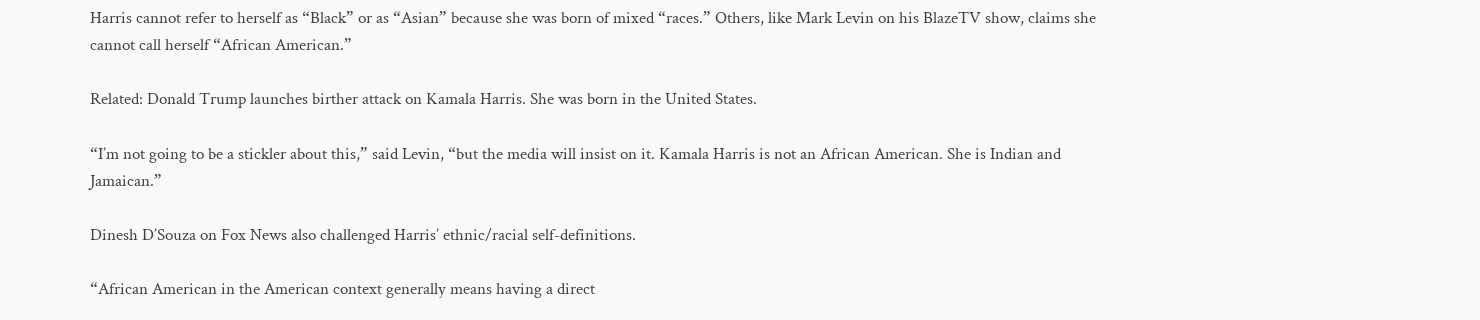Harris cannot refer to herself as “Black” or as “Asian” because she was born of mixed “races.” Others, like Mark Levin on his BlazeTV show, claims she cannot call herself “African American.”

Related: Donald Trump launches birther attack on Kamala Harris. She was born in the United States.

“I’m not going to be a stickler about this,” said Levin, “but the media will insist on it. Kamala Harris is not an African American. She is Indian and Jamaican.”

Dinesh D’Souza on Fox News also challenged Harris’ ethnic/racial self-definitions.

“African American in the American context generally means having a direct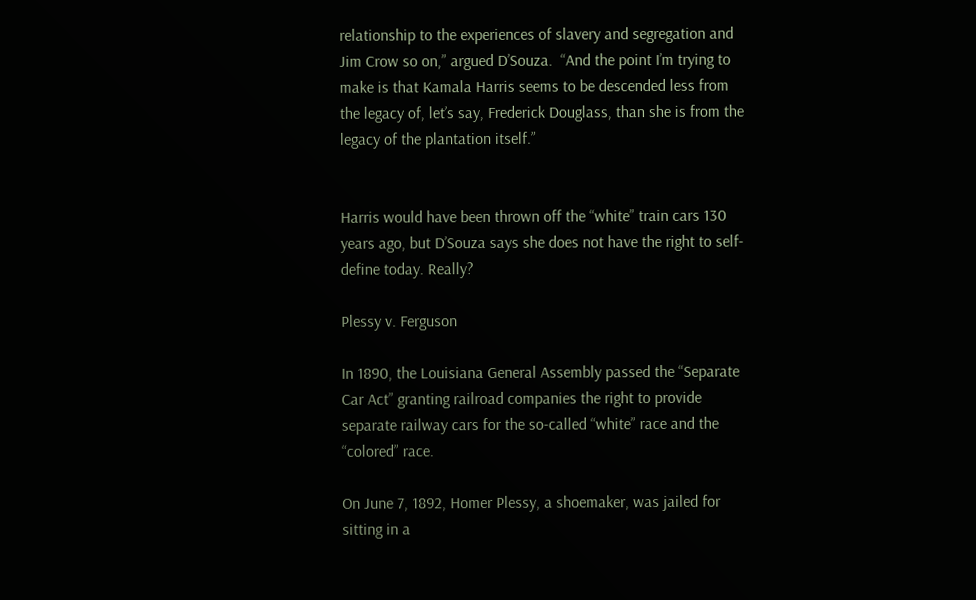relationship to the experiences of slavery and segregation and Jim Crow so on,” argued D’Souza.  “And the point I’m trying to make is that Kamala Harris seems to be descended less from the legacy of, let’s say, Frederick Douglass, than she is from the legacy of the plantation itself.”


Harris would have been thrown off the “white” train cars 130 years ago, but D’Souza says she does not have the right to self-define today. Really?

Plessy v. Ferguson

In 1890, the Louisiana General Assembly passed the “Separate Car Act” granting railroad companies the right to provide separate railway cars for the so-called “white” race and the “colored” race.

On June 7, 1892, Homer Plessy, a shoemaker, was jailed for sitting in a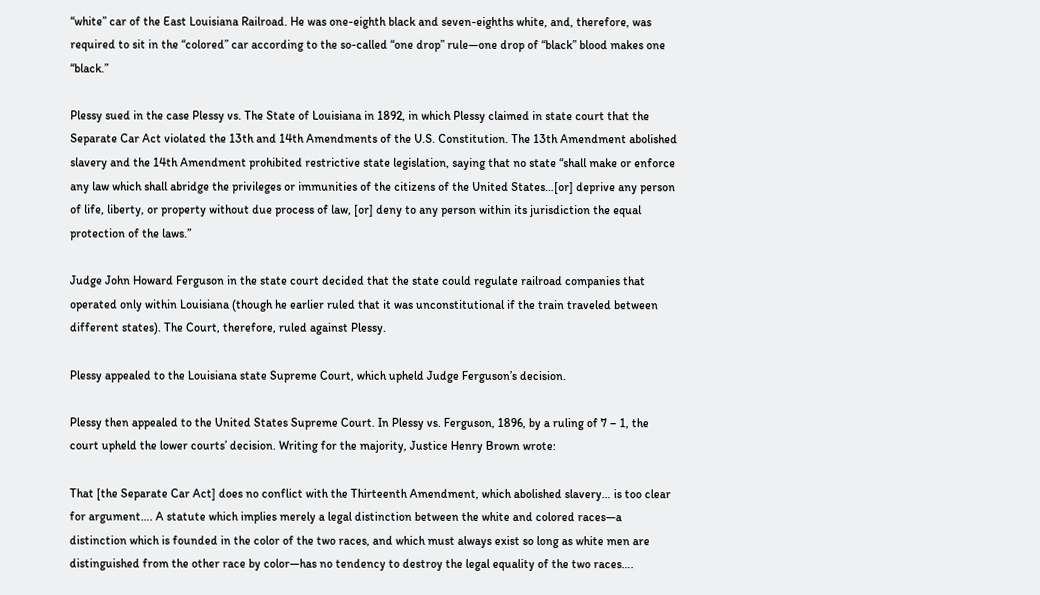“white” car of the East Louisiana Railroad. He was one-eighth black and seven-eighths white, and, therefore, was required to sit in the “colored” car according to the so-called “one drop” rule—one drop of “black” blood makes one “black.”

Plessy sued in the case Plessy vs. The State of Louisiana in 1892, in which Plessy claimed in state court that the Separate Car Act violated the 13th and 14th Amendments of the U.S. Constitution. The 13th Amendment abolished slavery and the 14th Amendment prohibited restrictive state legislation, saying that no state “shall make or enforce any law which shall abridge the privileges or immunities of the citizens of the United States…[or] deprive any person of life, liberty, or property without due process of law, [or] deny to any person within its jurisdiction the equal protection of the laws.”

Judge John Howard Ferguson in the state court decided that the state could regulate railroad companies that operated only within Louisiana (though he earlier ruled that it was unconstitutional if the train traveled between different states). The Court, therefore, ruled against Plessy.

Plessy appealed to the Louisiana state Supreme Court, which upheld Judge Ferguson’s decision.

Plessy then appealed to the United States Supreme Court. In Plessy vs. Ferguson, 1896, by a ruling of 7 – 1, the court upheld the lower courts’ decision. Writing for the majority, Justice Henry Brown wrote:

That [the Separate Car Act] does no conflict with the Thirteenth Amendment, which abolished slavery… is too clear for argument…. A statute which implies merely a legal distinction between the white and colored races—a distinction which is founded in the color of the two races, and which must always exist so long as white men are distinguished from the other race by color—has no tendency to destroy the legal equality of the two races….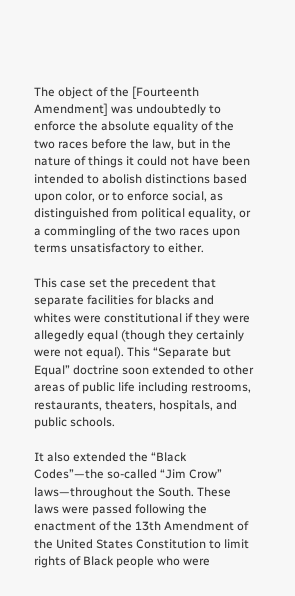The object of the [Fourteenth Amendment] was undoubtedly to enforce the absolute equality of the two races before the law, but in the nature of things it could not have been intended to abolish distinctions based upon color, or to enforce social, as distinguished from political equality, or a commingling of the two races upon terms unsatisfactory to either.

This case set the precedent that separate facilities for blacks and whites were constitutional if they were allegedly equal (though they certainly were not equal). This “Separate but Equal” doctrine soon extended to other areas of public life including restrooms, restaurants, theaters, hospitals, and public schools.

It also extended the “Black Codes”—the so-called “Jim Crow” laws—throughout the South. These laws were passed following the enactment of the 13th Amendment of the United States Constitution to limit rights of Black people who were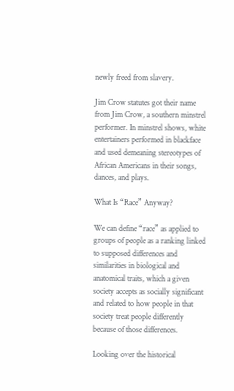newly freed from slavery.

Jim Crow statutes got their name from Jim Crow, a southern minstrel performer. In minstrel shows, white entertainers performed in blackface and used demeaning stereotypes of African Americans in their songs, dances, and plays.

What Is “Race” Anyway?

We can define “race” as applied to groups of people as a ranking linked to supposed differences and similarities in biological and anatomical traits, which a given society accepts as socially significant and related to how people in that society treat people differently because of those differences.

Looking over the historical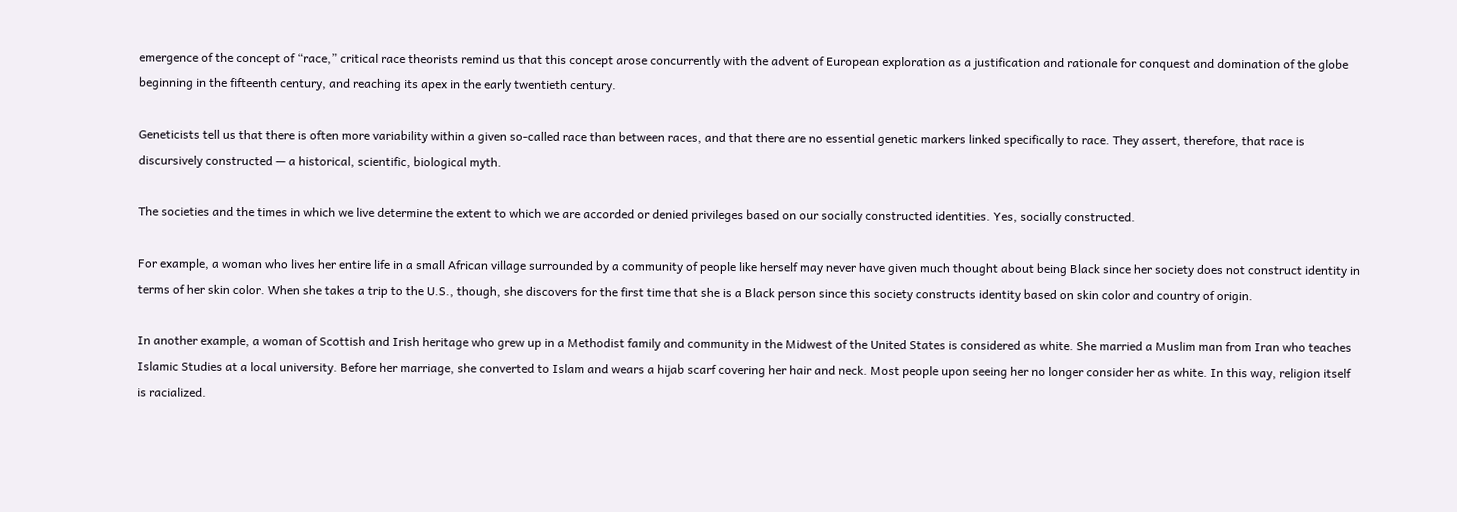emergence of the concept of “race,” critical race theorists remind us that this concept arose concurrently with the advent of European exploration as a justification and rationale for conquest and domination of the globe beginning in the fifteenth century, and reaching its apex in the early twentieth century.

Geneticists tell us that there is often more variability within a given so-called race than between races, and that there are no essential genetic markers linked specifically to race. They assert, therefore, that race is discursively constructed — a historical, scientific, biological myth.

The societies and the times in which we live determine the extent to which we are accorded or denied privileges based on our socially constructed identities. Yes, socially constructed.

For example, a woman who lives her entire life in a small African village surrounded by a community of people like herself may never have given much thought about being Black since her society does not construct identity in terms of her skin color. When she takes a trip to the U.S., though, she discovers for the first time that she is a Black person since this society constructs identity based on skin color and country of origin.

In another example, a woman of Scottish and Irish heritage who grew up in a Methodist family and community in the Midwest of the United States is considered as white. She married a Muslim man from Iran who teaches Islamic Studies at a local university. Before her marriage, she converted to Islam and wears a hijab scarf covering her hair and neck. Most people upon seeing her no longer consider her as white. In this way, religion itself is racialized.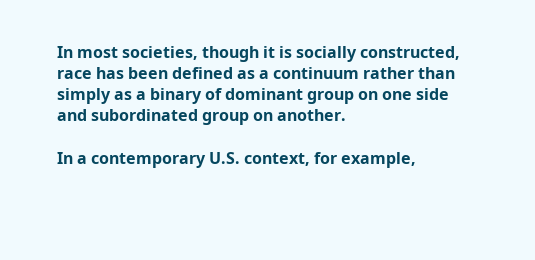In most societies, though it is socially constructed, race has been defined as a continuum rather than simply as a binary of dominant group on one side and subordinated group on another.

In a contemporary U.S. context, for example,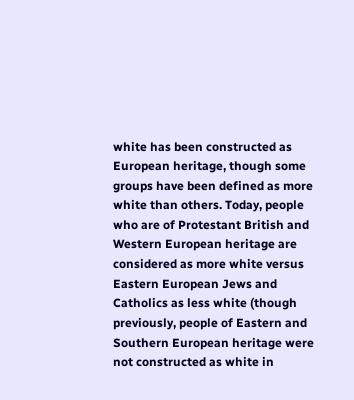white has been constructed as European heritage, though some groups have been defined as more white than others. Today, people who are of Protestant British and Western European heritage are considered as more white versus Eastern European Jews and Catholics as less white (though previously, people of Eastern and Southern European heritage were not constructed as white in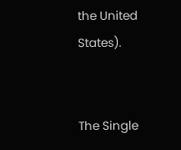the United States).


The Single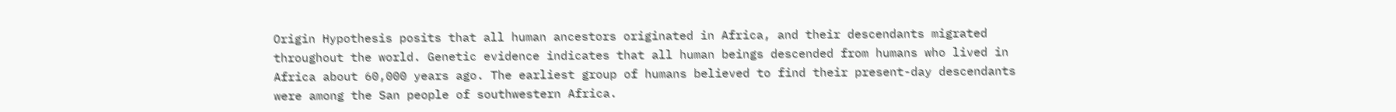Origin Hypothesis posits that all human ancestors originated in Africa, and their descendants migrated throughout the world. Genetic evidence indicates that all human beings descended from humans who lived in Africa about 60,000 years ago. The earliest group of humans believed to find their present-day descendants were among the San people of southwestern Africa.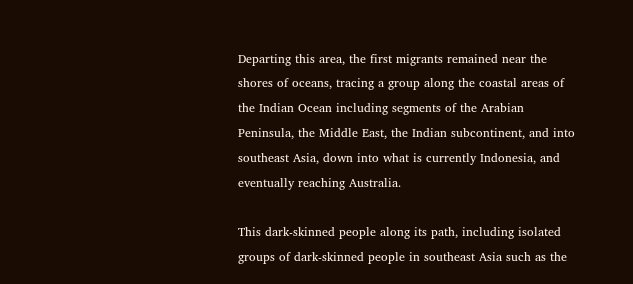Departing this area, the first migrants remained near the shores of oceans, tracing a group along the coastal areas of the Indian Ocean including segments of the Arabian Peninsula, the Middle East, the Indian subcontinent, and into southeast Asia, down into what is currently Indonesia, and eventually reaching Australia.

This dark-skinned people along its path, including isolated groups of dark-skinned people in southeast Asia such as the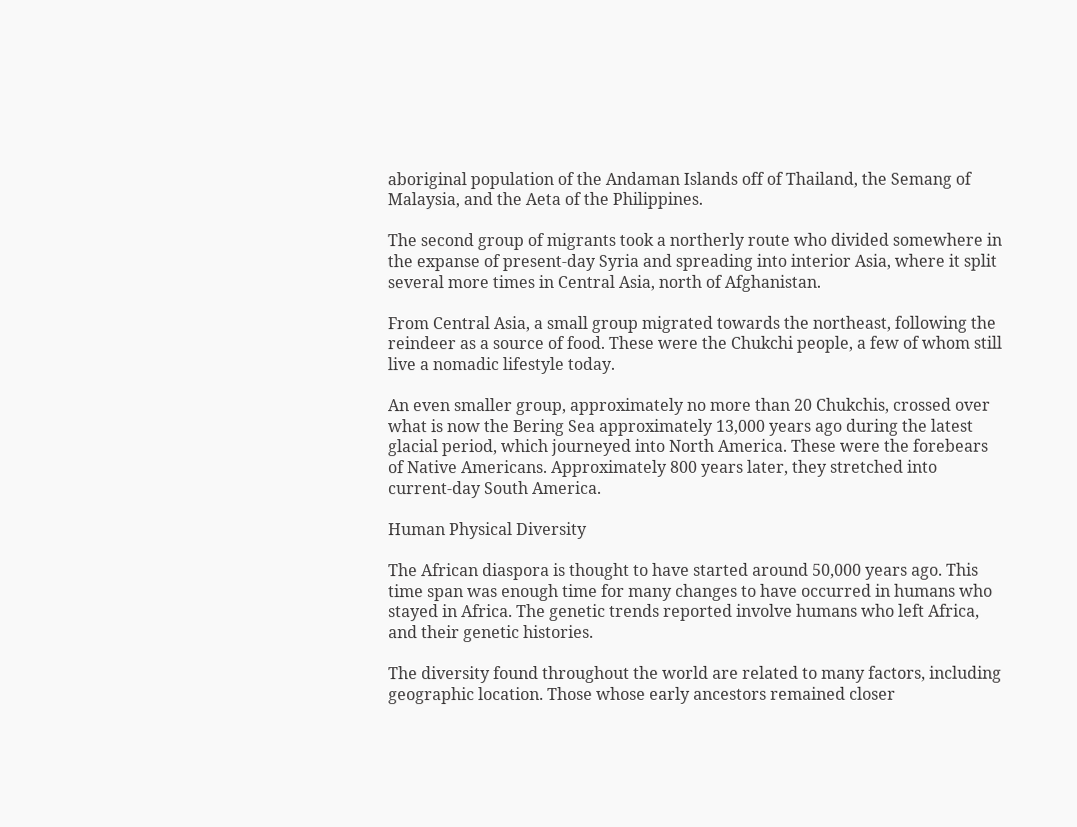aboriginal population of the Andaman Islands off of Thailand, the Semang of Malaysia, and the Aeta of the Philippines.

The second group of migrants took a northerly route who divided somewhere in the expanse of present-day Syria and spreading into interior Asia, where it split several more times in Central Asia, north of Afghanistan.

From Central Asia, a small group migrated towards the northeast, following the reindeer as a source of food. These were the Chukchi people, a few of whom still live a nomadic lifestyle today.

An even smaller group, approximately no more than 20 Chukchis, crossed over what is now the Bering Sea approximately 13,000 years ago during the latest glacial period, which journeyed into North America. These were the forebears of Native Americans. Approximately 800 years later, they stretched into current-day South America.

Human Physical Diversity

The African diaspora is thought to have started around 50,000 years ago. This time span was enough time for many changes to have occurred in humans who stayed in Africa. The genetic trends reported involve humans who left Africa, and their genetic histories.

The diversity found throughout the world are related to many factors, including geographic location. Those whose early ancestors remained closer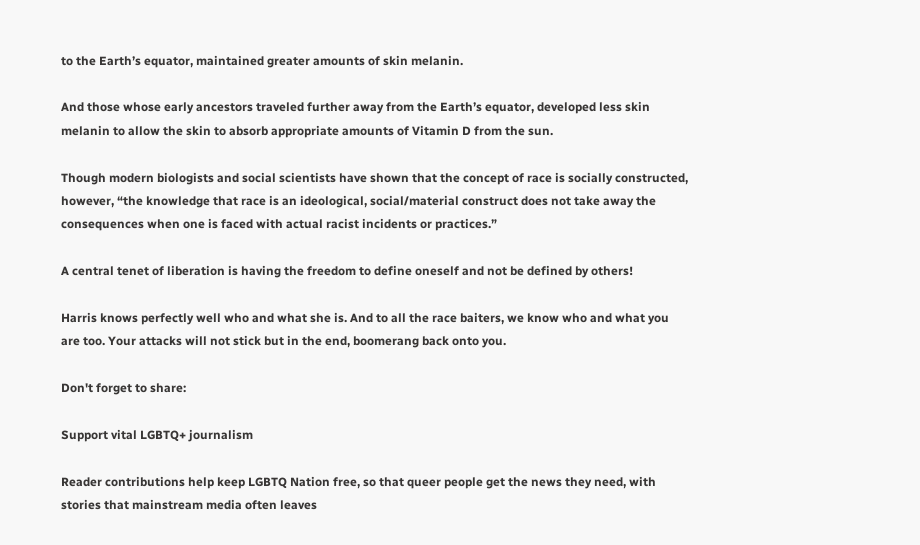to the Earth’s equator, maintained greater amounts of skin melanin.

And those whose early ancestors traveled further away from the Earth’s equator, developed less skin melanin to allow the skin to absorb appropriate amounts of Vitamin D from the sun.

Though modern biologists and social scientists have shown that the concept of race is socially constructed, however, “the knowledge that race is an ideological, social/material construct does not take away the consequences when one is faced with actual racist incidents or practices.”

A central tenet of liberation is having the freedom to define oneself and not be defined by others!

Harris knows perfectly well who and what she is. And to all the race baiters, we know who and what you are too. Your attacks will not stick but in the end, boomerang back onto you.

Don't forget to share:

Support vital LGBTQ+ journalism

Reader contributions help keep LGBTQ Nation free, so that queer people get the news they need, with stories that mainstream media often leaves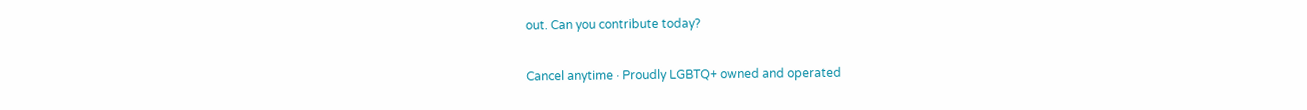out. Can you contribute today?

Cancel anytime · Proudly LGBTQ+ owned and operated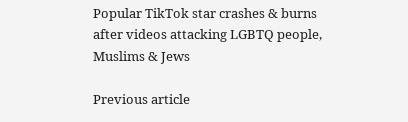Popular TikTok star crashes & burns after videos attacking LGBTQ people, Muslims & Jews

Previous article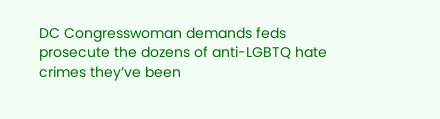DC Congresswoman demands feds prosecute the dozens of anti-LGBTQ hate crimes they’ve been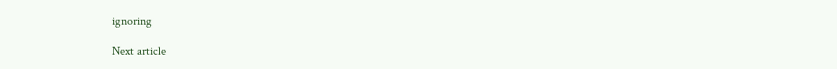ignoring

Next article